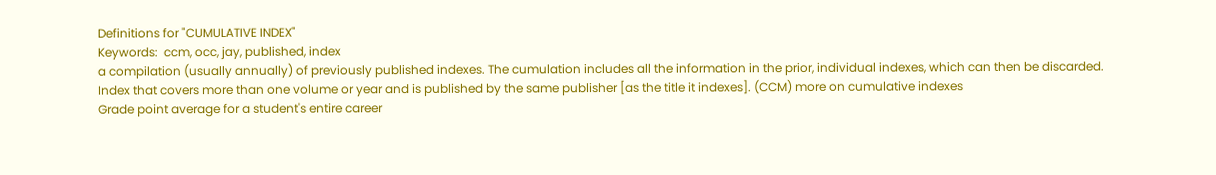Definitions for "CUMULATIVE INDEX"
Keywords:  ccm, occ, jay, published, index
a compilation (usually annually) of previously published indexes. The cumulation includes all the information in the prior, individual indexes, which can then be discarded.
Index that covers more than one volume or year and is published by the same publisher [as the title it indexes]. (CCM) more on cumulative indexes
Grade point average for a student's entire career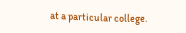at a particular college.